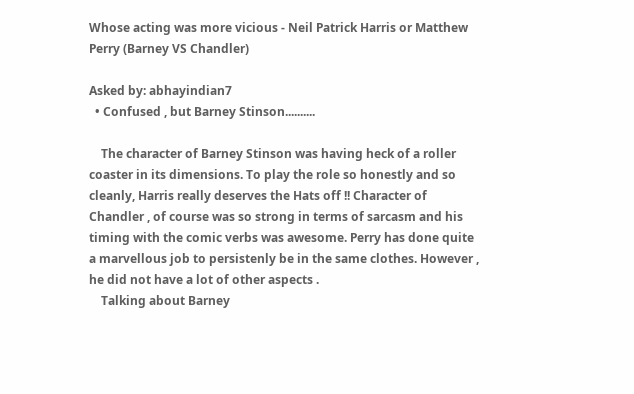Whose acting was more vicious - Neil Patrick Harris or Matthew Perry (Barney VS Chandler)

Asked by: abhayindian7
  • Confused , but Barney Stinson..........

    The character of Barney Stinson was having heck of a roller coaster in its dimensions. To play the role so honestly and so cleanly, Harris really deserves the Hats off !! Character of Chandler , of course was so strong in terms of sarcasm and his timing with the comic verbs was awesome. Perry has done quite a marvellous job to persistenly be in the same clothes. However , he did not have a lot of other aspects .
    Talking about Barney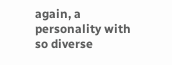again, a personality with so diverse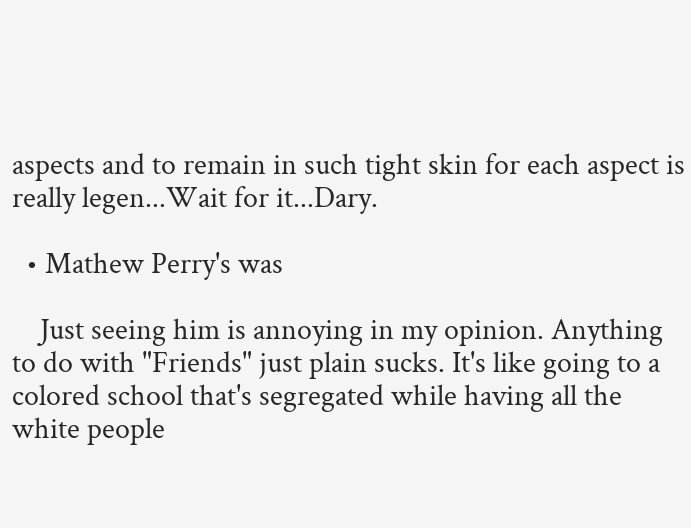aspects and to remain in such tight skin for each aspect is really legen...Wait for it...Dary.

  • Mathew Perry's was

    Just seeing him is annoying in my opinion. Anything to do with "Friends" just plain sucks. It's like going to a colored school that's segregated while having all the white people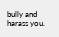bully and harass you.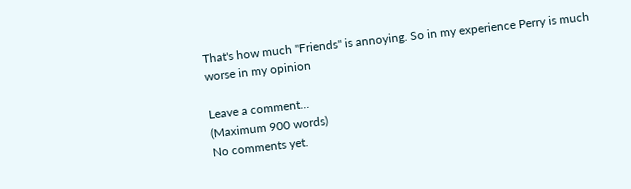That's how much "Friends" is annoying. So in my experience Perry is much worse in my opinion

Leave a comment...
(Maximum 900 words)
No comments yet.